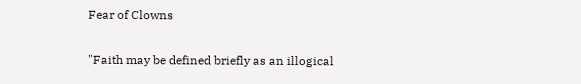Fear of Clowns

"Faith may be defined briefly as an illogical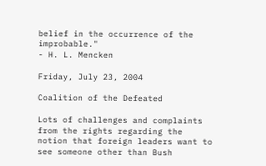belief in the occurrence of the improbable."
- H. L. Mencken

Friday, July 23, 2004

Coalition of the Defeated

Lots of challenges and complaints from the rights regarding the notion that foreign leaders want to see someone other than Bush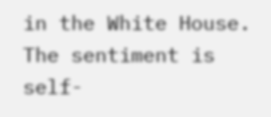in the White House. The sentiment is self-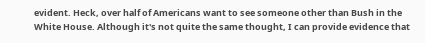evident. Heck, over half of Americans want to see someone other than Bush in the White House. Although it's not quite the same thought, I can provide evidence that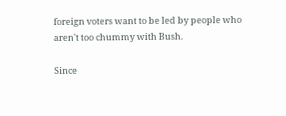foreign voters want to be led by people who aren't too chummy with Bush.

Since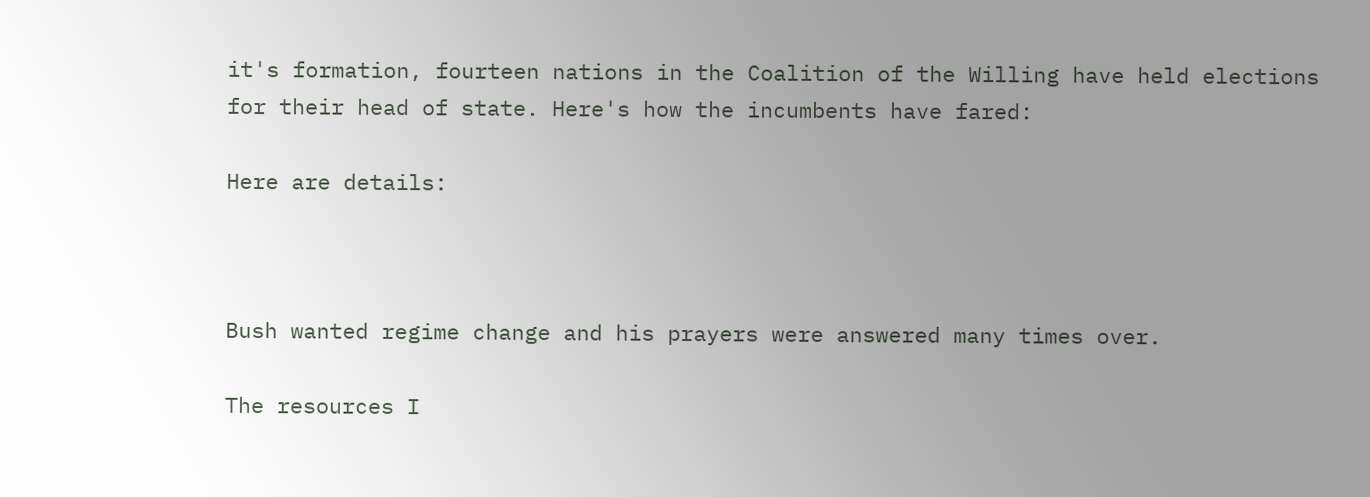it's formation, fourteen nations in the Coalition of the Willing have held elections for their head of state. Here's how the incumbents have fared:

Here are details:



Bush wanted regime change and his prayers were answered many times over.

The resources I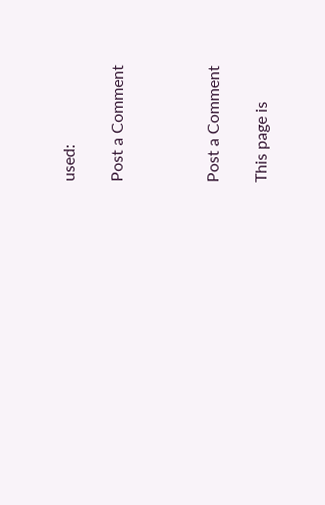used:

Post a Comment



Post a Comment

This page is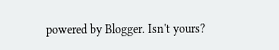powered by Blogger. Isn't yours?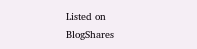Listed on BlogShares